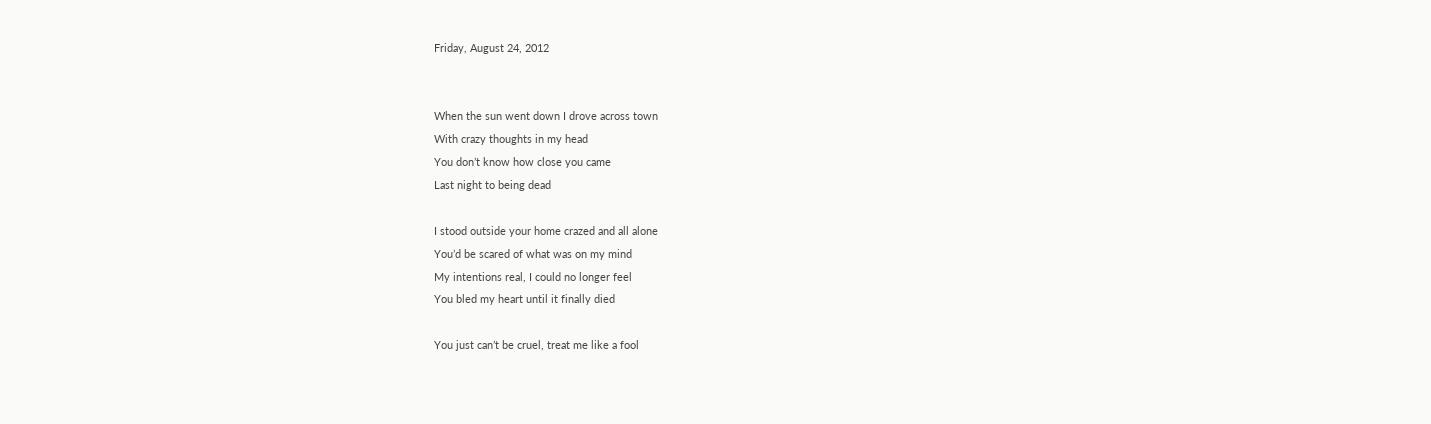Friday, August 24, 2012


When the sun went down I drove across town
With crazy thoughts in my head
You don’t know how close you came
Last night to being dead

I stood outside your home crazed and all alone
You’d be scared of what was on my mind
My intentions real, I could no longer feel
You bled my heart until it finally died

You just can’t be cruel, treat me like a fool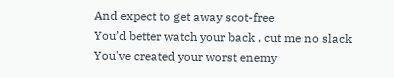And expect to get away scot-free
You’d better watch your back , cut me no slack
You've created your worst enemy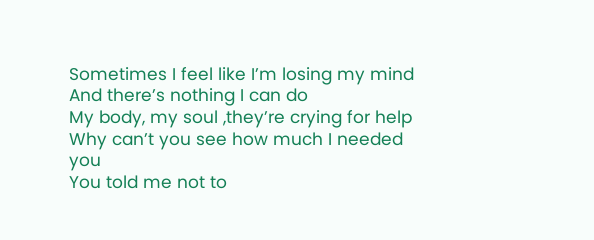Sometimes I feel like I’m losing my mind
And there’s nothing I can do
My body, my soul ,they’re crying for help
Why can’t you see how much I needed you
You told me not to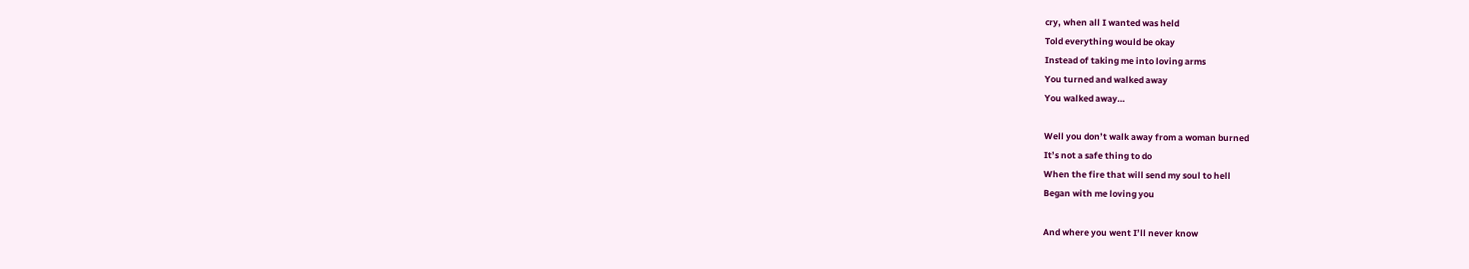cry, when all I wanted was held
Told everything would be okay
Instead of taking me into loving arms
You turned and walked away
You walked away…

Well you don’t walk away from a woman burned
It’s not a safe thing to do
When the fire that will send my soul to hell
Began with me loving you

And where you went I’ll never know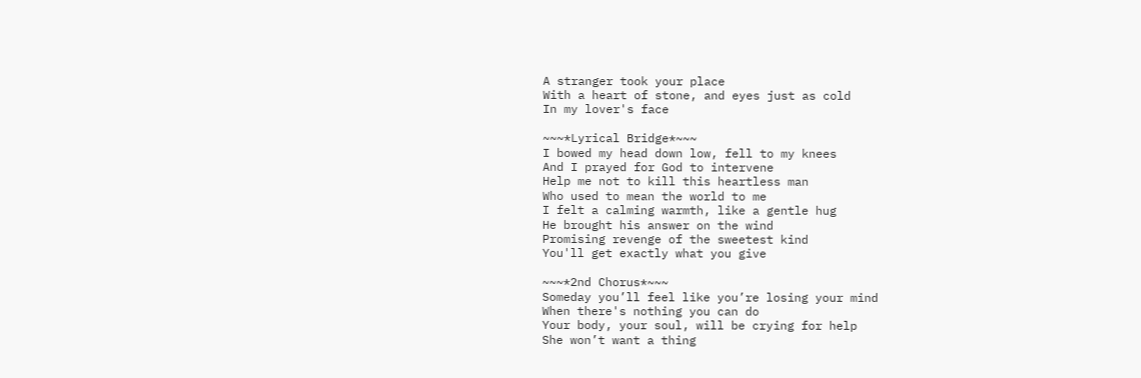A stranger took your place
With a heart of stone, and eyes just as cold
In my lover's face

~~~*Lyrical Bridge*~~~
I bowed my head down low, fell to my knees
And I prayed for God to intervene
Help me not to kill this heartless man
Who used to mean the world to me
I felt a calming warmth, like a gentle hug
He brought his answer on the wind
Promising revenge of the sweetest kind
You'll get exactly what you give

~~~*2nd Chorus*~~~
Someday you’ll feel like you’re losing your mind
When there's nothing you can do
Your body, your soul, will be crying for help
She won’t want a thing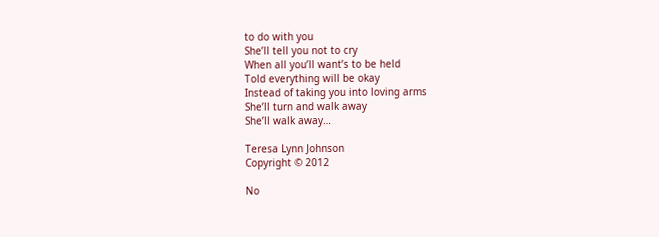to do with you
She’ll tell you not to cry
When all you’ll want’s to be held
Told everything will be okay
Instead of taking you into loving arms
She’ll turn and walk away
She’ll walk away…

Teresa Lynn Johnson
Copyright © 2012

No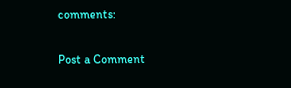comments:

Post a Comment